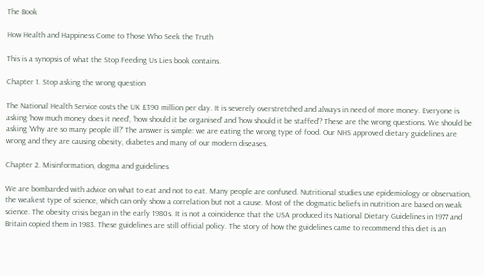The Book

How Health and Happiness Come to Those Who Seek the Truth

This is a synopsis of what the Stop Feeding Us Lies book contains.

Chapter 1. Stop asking the wrong question

The National Health Service costs the UK £390 million per day. It is severely overstretched and always in need of more money. Everyone is asking ‘how much money does it need’, ‘how should it be organised’ and ‘how should it be staffed’? These are the wrong questions. We should be asking ‘Why are so many people ill?’ The answer is simple: we are eating the wrong type of food. Our NHS approved dietary guidelines are wrong and they are causing obesity, diabetes and many of our modern diseases.

Chapter 2. Misinformation, dogma and guidelines

We are bombarded with advice on what to eat and not to eat. Many people are confused. Nutritional studies use epidemiology or observation, the weakest type of science, which can only show a correlation but not a cause. Most of the dogmatic beliefs in nutrition are based on weak science. The obesity crisis began in the early 1980s. It is not a coincidence that the USA produced its National Dietary Guidelines in 1977 and Britain copied them in 1983. These guidelines are still official policy. The story of how the guidelines came to recommend this diet is an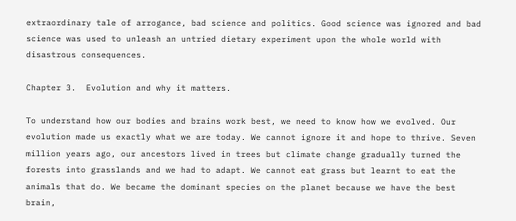extraordinary tale of arrogance, bad science and politics. Good science was ignored and bad science was used to unleash an untried dietary experiment upon the whole world with disastrous consequences.

Chapter 3.  Evolution and why it matters.

To understand how our bodies and brains work best, we need to know how we evolved. Our evolution made us exactly what we are today. We cannot ignore it and hope to thrive. Seven million years ago, our ancestors lived in trees but climate change gradually turned the forests into grasslands and we had to adapt. We cannot eat grass but learnt to eat the animals that do. We became the dominant species on the planet because we have the best brain,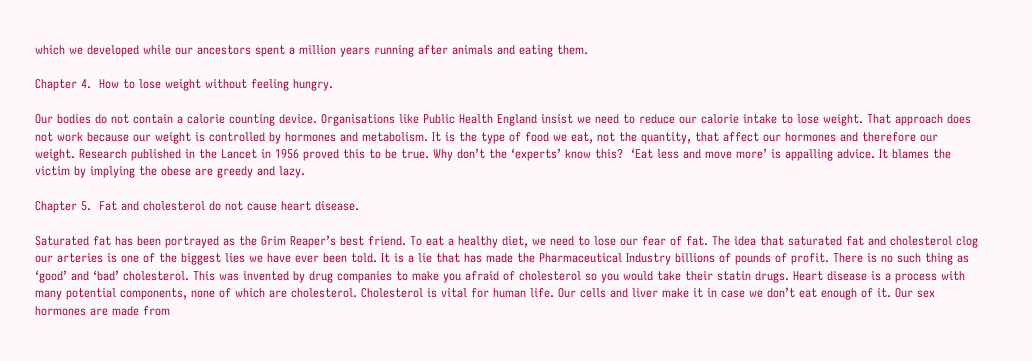which we developed while our ancestors spent a million years running after animals and eating them.

Chapter 4.  How to lose weight without feeling hungry.

Our bodies do not contain a calorie counting device. Organisations like Public Health England insist we need to reduce our calorie intake to lose weight. That approach does not work because our weight is controlled by hormones and metabolism. It is the type of food we eat, not the quantity, that affect our hormones and therefore our weight. Research published in the Lancet in 1956 proved this to be true. Why don’t the ‘experts’ know this?  ‘Eat less and move more’ is appalling advice. It blames the victim by implying the obese are greedy and lazy.

Chapter 5.  Fat and cholesterol do not cause heart disease.

Saturated fat has been portrayed as the Grim Reaper’s best friend. To eat a healthy diet, we need to lose our fear of fat. The idea that saturated fat and cholesterol clog our arteries is one of the biggest lies we have ever been told. It is a lie that has made the Pharmaceutical Industry billions of pounds of profit. There is no such thing as ‘good’ and ‘bad’ cholesterol. This was invented by drug companies to make you afraid of cholesterol so you would take their statin drugs. Heart disease is a process with many potential components, none of which are cholesterol. Cholesterol is vital for human life. Our cells and liver make it in case we don’t eat enough of it. Our sex hormones are made from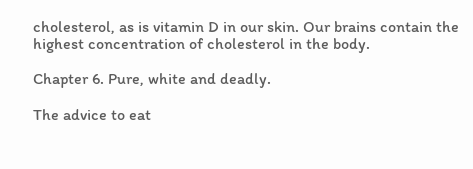cholesterol, as is vitamin D in our skin. Our brains contain the highest concentration of cholesterol in the body.

Chapter 6. Pure, white and deadly.

The advice to eat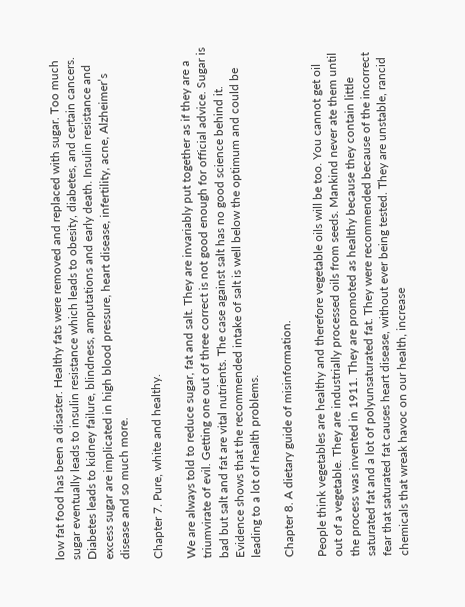low fat food has been a disaster. Healthy fats were removed and replaced with sugar. Too much sugar eventually leads to insulin resistance which leads to obesity, diabetes, and certain cancers. Diabetes leads to kidney failure, blindness, amputations and early death. Insulin resistance and excess sugar are implicated in high blood pressure, heart disease, infertility, acne, Alzheimer’s disease and so much more.

Chapter 7. Pure, white and healthy.

We are always told to reduce sugar, fat and salt. They are invariably put together as if they are a triumvirate of evil. Getting one out of three correct is not good enough for official advice. Sugar is bad but salt and fat are vital nutrients. The case against salt has no good science behind it. Evidence shows that the recommended intake of salt is well below the optimum and could be leading to a lot of health problems.

Chapter 8. A dietary guide of misinformation.

People think vegetables are healthy and therefore vegetable oils will be too. You cannot get oil out of a vegetable. They are industrially processed oils from seeds. Mankind never ate them until the process was invented in 1911. They are promoted as healthy because they contain little saturated fat and a lot of polyunsaturated fat. They were recommended because of the incorrect fear that saturated fat causes heart disease, without ever being tested. They are unstable, rancid chemicals that wreak havoc on our health, increase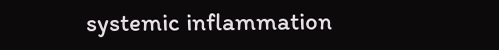systemic inflammation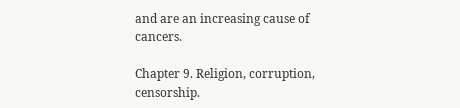and are an increasing cause of cancers.

Chapter 9. Religion, corruption, censorship.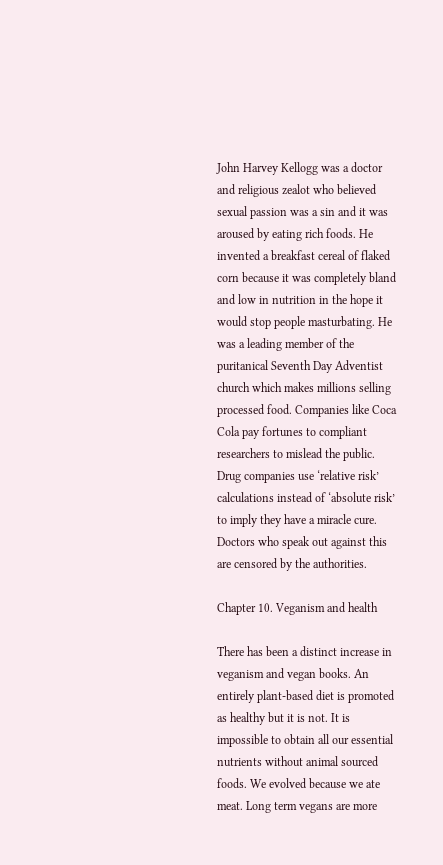John Harvey Kellogg was a doctor and religious zealot who believed sexual passion was a sin and it was aroused by eating rich foods. He invented a breakfast cereal of flaked corn because it was completely bland and low in nutrition in the hope it would stop people masturbating. He was a leading member of the puritanical Seventh Day Adventist church which makes millions selling processed food. Companies like Coca Cola pay fortunes to compliant researchers to mislead the public. Drug companies use ‘relative risk’ calculations instead of ‘absolute risk’ to imply they have a miracle cure. Doctors who speak out against this are censored by the authorities.

Chapter 10. Veganism and health

There has been a distinct increase in veganism and vegan books. An entirely plant-based diet is promoted as healthy but it is not. It is impossible to obtain all our essential nutrients without animal sourced foods. We evolved because we ate meat. Long term vegans are more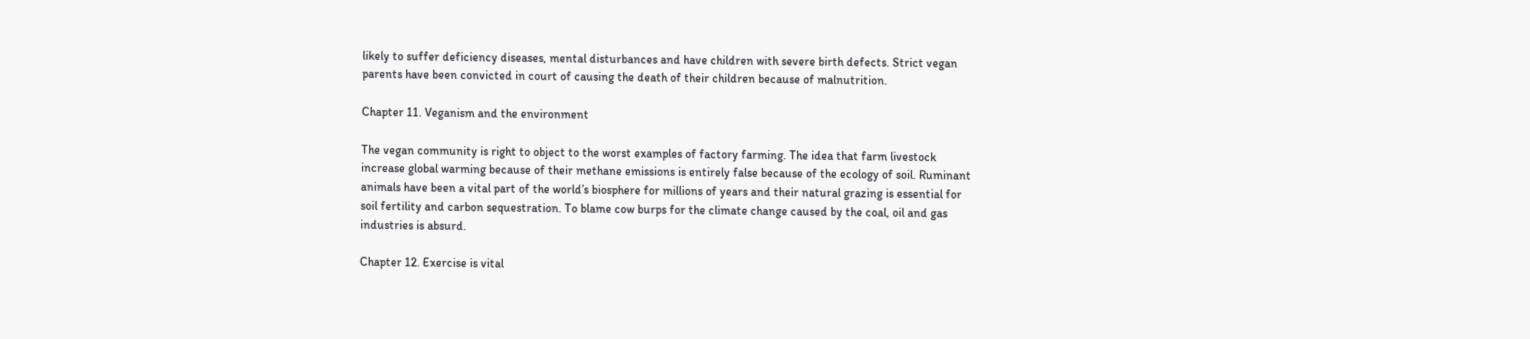likely to suffer deficiency diseases, mental disturbances and have children with severe birth defects. Strict vegan parents have been convicted in court of causing the death of their children because of malnutrition.

Chapter 11. Veganism and the environment

The vegan community is right to object to the worst examples of factory farming. The idea that farm livestock increase global warming because of their methane emissions is entirely false because of the ecology of soil. Ruminant animals have been a vital part of the world’s biosphere for millions of years and their natural grazing is essential for soil fertility and carbon sequestration. To blame cow burps for the climate change caused by the coal, oil and gas industries is absurd.

Chapter 12. Exercise is vital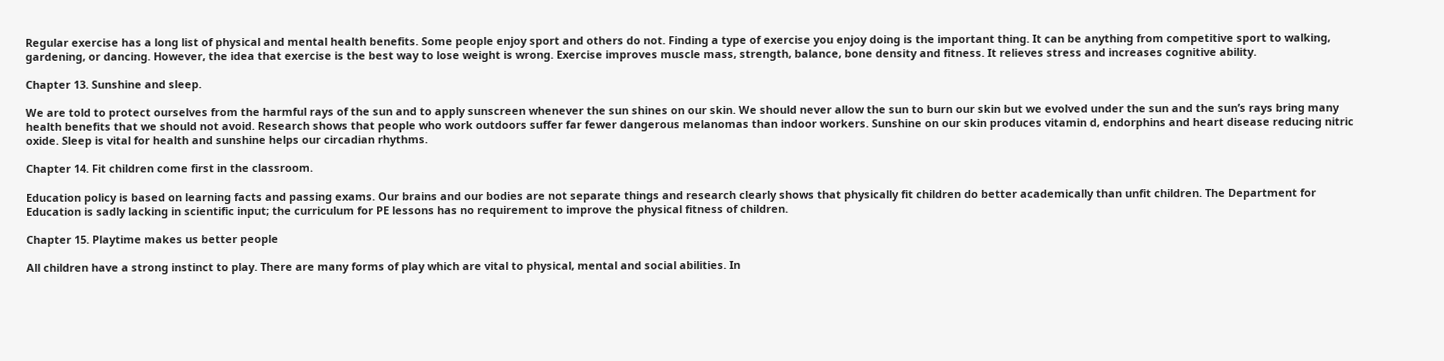Regular exercise has a long list of physical and mental health benefits. Some people enjoy sport and others do not. Finding a type of exercise you enjoy doing is the important thing. It can be anything from competitive sport to walking, gardening, or dancing. However, the idea that exercise is the best way to lose weight is wrong. Exercise improves muscle mass, strength, balance, bone density and fitness. It relieves stress and increases cognitive ability.

Chapter 13. Sunshine and sleep.

We are told to protect ourselves from the harmful rays of the sun and to apply sunscreen whenever the sun shines on our skin. We should never allow the sun to burn our skin but we evolved under the sun and the sun’s rays bring many health benefits that we should not avoid. Research shows that people who work outdoors suffer far fewer dangerous melanomas than indoor workers. Sunshine on our skin produces vitamin d, endorphins and heart disease reducing nitric oxide. Sleep is vital for health and sunshine helps our circadian rhythms.

Chapter 14. Fit children come first in the classroom.

Education policy is based on learning facts and passing exams. Our brains and our bodies are not separate things and research clearly shows that physically fit children do better academically than unfit children. The Department for Education is sadly lacking in scientific input; the curriculum for PE lessons has no requirement to improve the physical fitness of children.

Chapter 15. Playtime makes us better people

All children have a strong instinct to play. There are many forms of play which are vital to physical, mental and social abilities. In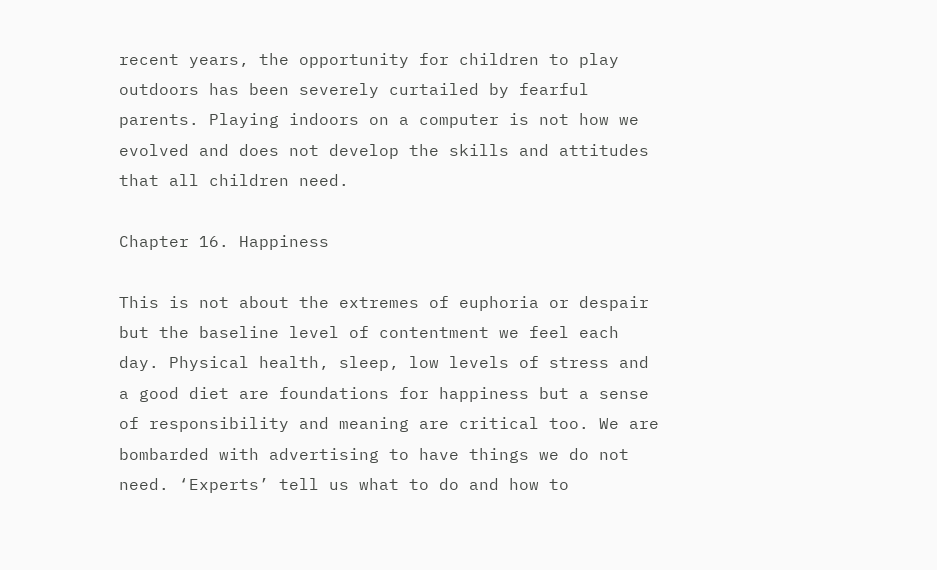recent years, the opportunity for children to play outdoors has been severely curtailed by fearful parents. Playing indoors on a computer is not how we evolved and does not develop the skills and attitudes that all children need.

Chapter 16. Happiness

This is not about the extremes of euphoria or despair but the baseline level of contentment we feel each day. Physical health, sleep, low levels of stress and a good diet are foundations for happiness but a sense of responsibility and meaning are critical too. We are bombarded with advertising to have things we do not need. ‘Experts’ tell us what to do and how to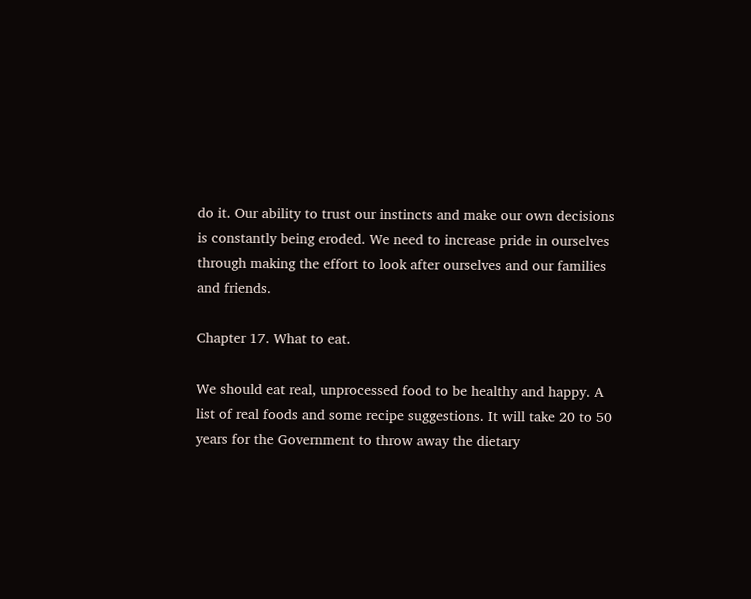do it. Our ability to trust our instincts and make our own decisions is constantly being eroded. We need to increase pride in ourselves through making the effort to look after ourselves and our families and friends.

Chapter 17. What to eat.

We should eat real, unprocessed food to be healthy and happy. A list of real foods and some recipe suggestions. It will take 20 to 50 years for the Government to throw away the dietary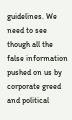guidelines. We need to see though all the false information pushed on us by corporate greed and political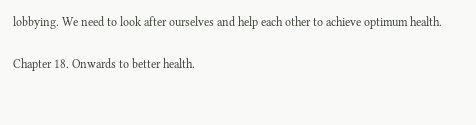lobbying. We need to look after ourselves and help each other to achieve optimum health.

Chapter 18. Onwards to better health.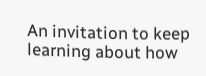An invitation to keep learning about how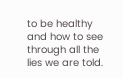to be healthy and how to see through all the lies we are told.